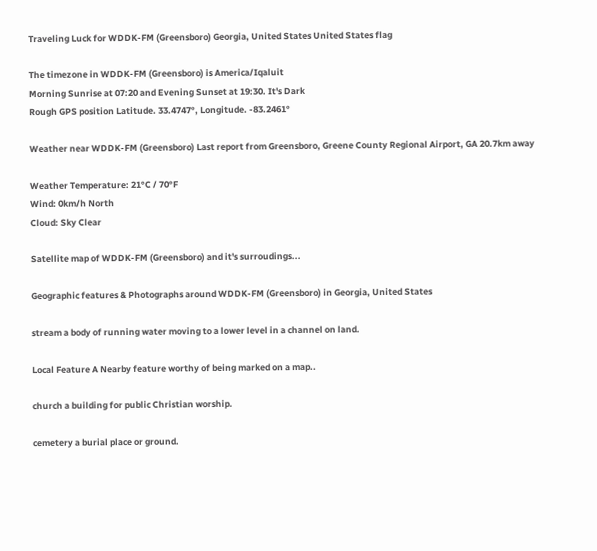Traveling Luck for WDDK-FM (Greensboro) Georgia, United States United States flag

The timezone in WDDK-FM (Greensboro) is America/Iqaluit
Morning Sunrise at 07:20 and Evening Sunset at 19:30. It's Dark
Rough GPS position Latitude. 33.4747°, Longitude. -83.2461°

Weather near WDDK-FM (Greensboro) Last report from Greensboro, Greene County Regional Airport, GA 20.7km away

Weather Temperature: 21°C / 70°F
Wind: 0km/h North
Cloud: Sky Clear

Satellite map of WDDK-FM (Greensboro) and it's surroudings...

Geographic features & Photographs around WDDK-FM (Greensboro) in Georgia, United States

stream a body of running water moving to a lower level in a channel on land.

Local Feature A Nearby feature worthy of being marked on a map..

church a building for public Christian worship.

cemetery a burial place or ground.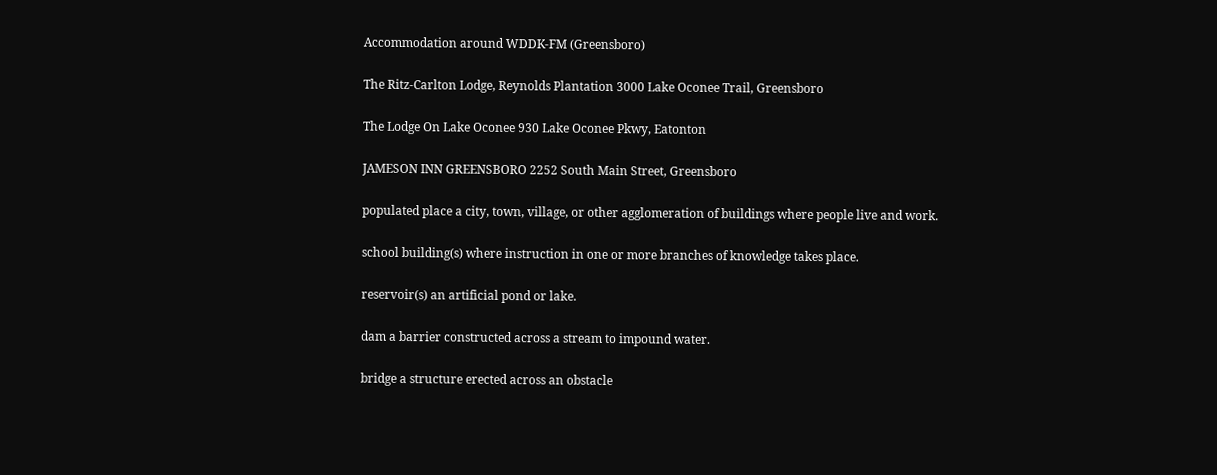Accommodation around WDDK-FM (Greensboro)

The Ritz-Carlton Lodge, Reynolds Plantation 3000 Lake Oconee Trail, Greensboro

The Lodge On Lake Oconee 930 Lake Oconee Pkwy, Eatonton

JAMESON INN GREENSBORO 2252 South Main Street, Greensboro

populated place a city, town, village, or other agglomeration of buildings where people live and work.

school building(s) where instruction in one or more branches of knowledge takes place.

reservoir(s) an artificial pond or lake.

dam a barrier constructed across a stream to impound water.

bridge a structure erected across an obstacle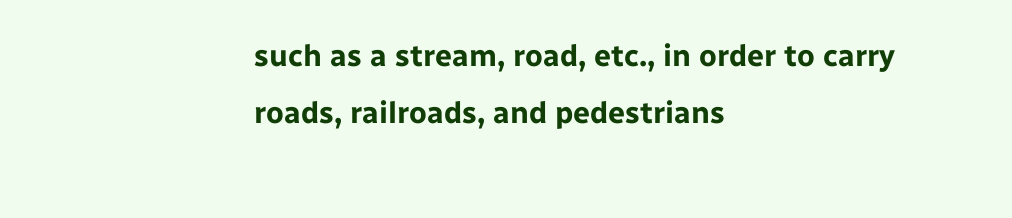such as a stream, road, etc., in order to carry roads, railroads, and pedestrians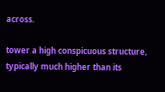across.

tower a high conspicuous structure, typically much higher than its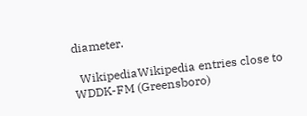diameter.

  WikipediaWikipedia entries close to WDDK-FM (Greensboro)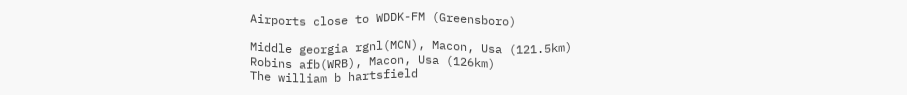Airports close to WDDK-FM (Greensboro)

Middle georgia rgnl(MCN), Macon, Usa (121.5km)
Robins afb(WRB), Macon, Usa (126km)
The william b hartsfield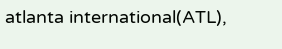atlanta international(ATL),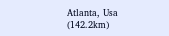Atlanta, Usa (142.2km)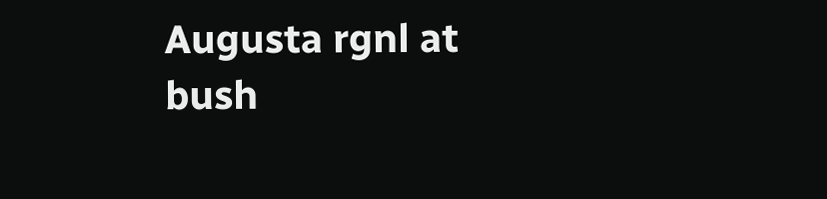Augusta rgnl at bush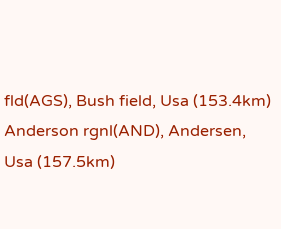fld(AGS), Bush field, Usa (153.4km)
Anderson rgnl(AND), Andersen, Usa (157.5km)